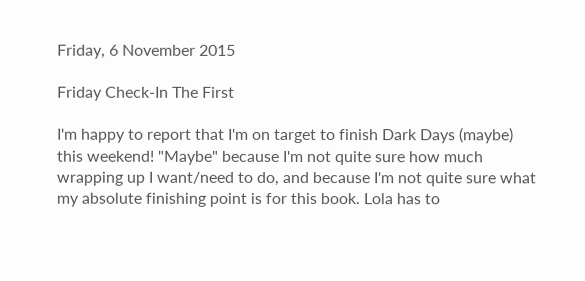Friday, 6 November 2015

Friday Check-In The First

I'm happy to report that I'm on target to finish Dark Days (maybe) this weekend! "Maybe" because I'm not quite sure how much wrapping up I want/need to do, and because I'm not quite sure what my absolute finishing point is for this book. Lola has to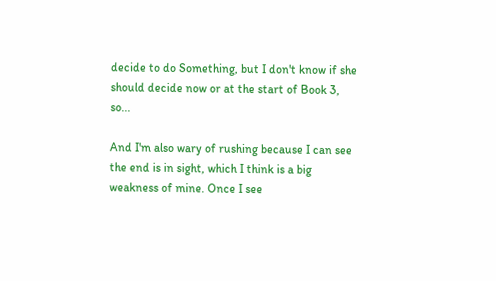decide to do Something, but I don't know if she should decide now or at the start of Book 3, so...

And I'm also wary of rushing because I can see the end is in sight, which I think is a big weakness of mine. Once I see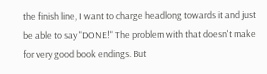the finish line, I want to charge headlong towards it and just be able to say "DONE!" The problem with that doesn't make for very good book endings. But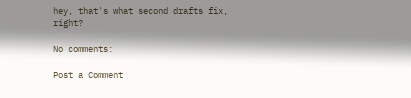hey, that's what second drafts fix, right?

No comments:

Post a Comment